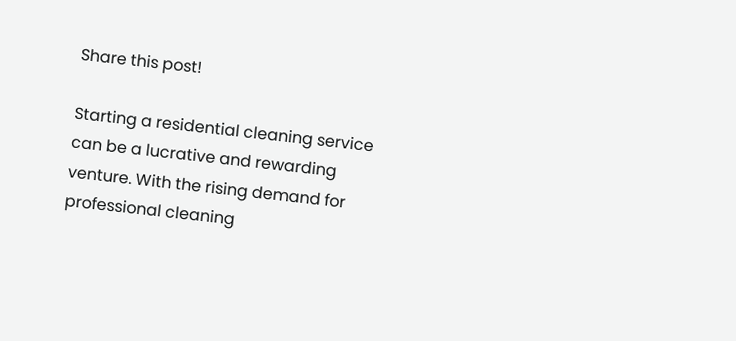Share this post!

Starting a residential cleaning service can be a lucrative and rewarding venture. With the rising demand for professional cleaning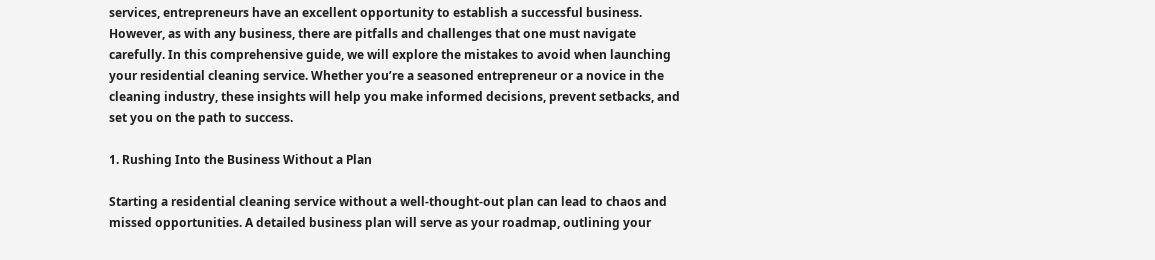services, entrepreneurs have an excellent opportunity to establish a successful business. However, as with any business, there are pitfalls and challenges that one must navigate carefully. In this comprehensive guide, we will explore the mistakes to avoid when launching your residential cleaning service. Whether you’re a seasoned entrepreneur or a novice in the cleaning industry, these insights will help you make informed decisions, prevent setbacks, and set you on the path to success.

1. Rushing Into the Business Without a Plan

Starting a residential cleaning service without a well-thought-out plan can lead to chaos and missed opportunities. A detailed business plan will serve as your roadmap, outlining your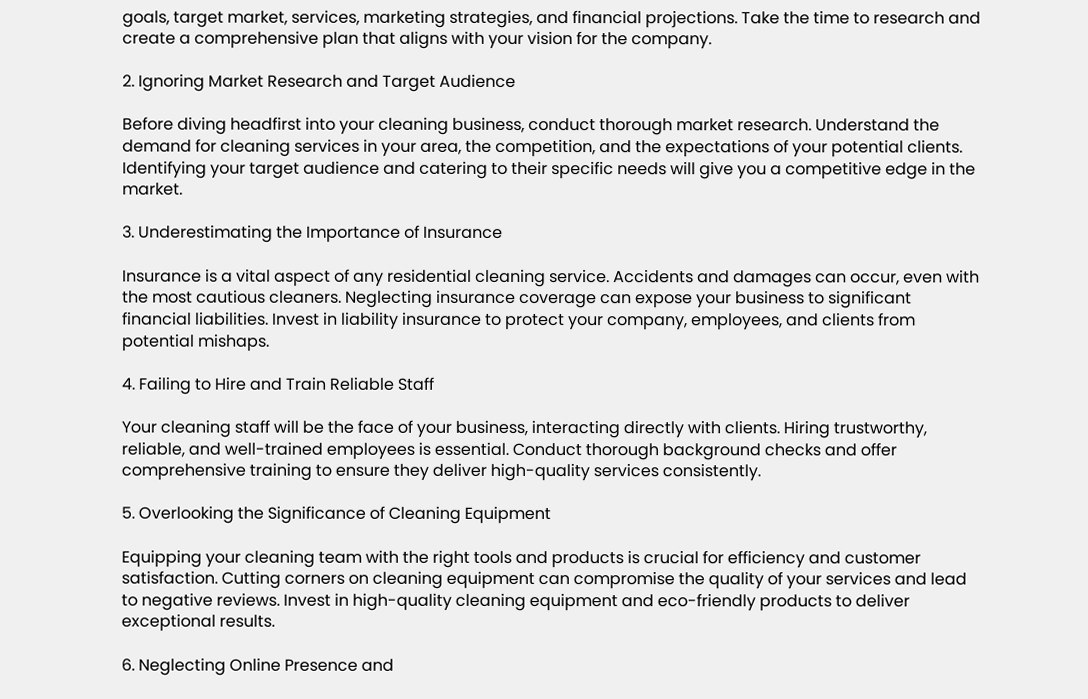goals, target market, services, marketing strategies, and financial projections. Take the time to research and create a comprehensive plan that aligns with your vision for the company.

2. Ignoring Market Research and Target Audience

Before diving headfirst into your cleaning business, conduct thorough market research. Understand the demand for cleaning services in your area, the competition, and the expectations of your potential clients. Identifying your target audience and catering to their specific needs will give you a competitive edge in the market.

3. Underestimating the Importance of Insurance

Insurance is a vital aspect of any residential cleaning service. Accidents and damages can occur, even with the most cautious cleaners. Neglecting insurance coverage can expose your business to significant financial liabilities. Invest in liability insurance to protect your company, employees, and clients from potential mishaps.

4. Failing to Hire and Train Reliable Staff

Your cleaning staff will be the face of your business, interacting directly with clients. Hiring trustworthy, reliable, and well-trained employees is essential. Conduct thorough background checks and offer comprehensive training to ensure they deliver high-quality services consistently.

5. Overlooking the Significance of Cleaning Equipment

Equipping your cleaning team with the right tools and products is crucial for efficiency and customer satisfaction. Cutting corners on cleaning equipment can compromise the quality of your services and lead to negative reviews. Invest in high-quality cleaning equipment and eco-friendly products to deliver exceptional results.

6. Neglecting Online Presence and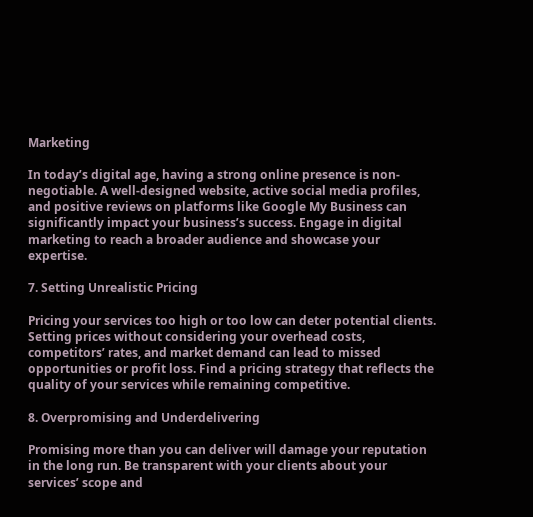Marketing

In today’s digital age, having a strong online presence is non-negotiable. A well-designed website, active social media profiles, and positive reviews on platforms like Google My Business can significantly impact your business’s success. Engage in digital marketing to reach a broader audience and showcase your expertise.

7. Setting Unrealistic Pricing

Pricing your services too high or too low can deter potential clients. Setting prices without considering your overhead costs, competitors’ rates, and market demand can lead to missed opportunities or profit loss. Find a pricing strategy that reflects the quality of your services while remaining competitive.

8. Overpromising and Underdelivering

Promising more than you can deliver will damage your reputation in the long run. Be transparent with your clients about your services’ scope and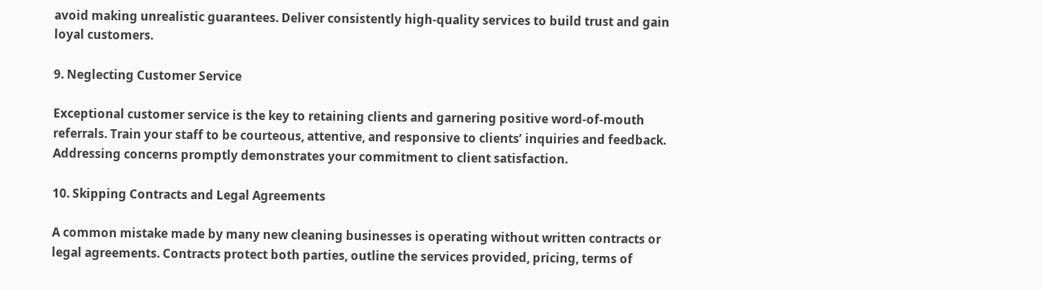avoid making unrealistic guarantees. Deliver consistently high-quality services to build trust and gain loyal customers.

9. Neglecting Customer Service

Exceptional customer service is the key to retaining clients and garnering positive word-of-mouth referrals. Train your staff to be courteous, attentive, and responsive to clients’ inquiries and feedback. Addressing concerns promptly demonstrates your commitment to client satisfaction.

10. Skipping Contracts and Legal Agreements

A common mistake made by many new cleaning businesses is operating without written contracts or legal agreements. Contracts protect both parties, outline the services provided, pricing, terms of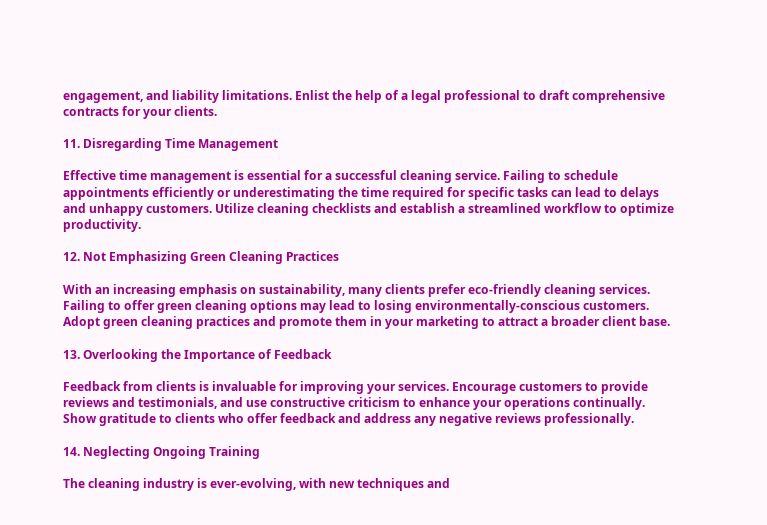engagement, and liability limitations. Enlist the help of a legal professional to draft comprehensive contracts for your clients.

11. Disregarding Time Management

Effective time management is essential for a successful cleaning service. Failing to schedule appointments efficiently or underestimating the time required for specific tasks can lead to delays and unhappy customers. Utilize cleaning checklists and establish a streamlined workflow to optimize productivity.

12. Not Emphasizing Green Cleaning Practices

With an increasing emphasis on sustainability, many clients prefer eco-friendly cleaning services. Failing to offer green cleaning options may lead to losing environmentally-conscious customers. Adopt green cleaning practices and promote them in your marketing to attract a broader client base.

13. Overlooking the Importance of Feedback

Feedback from clients is invaluable for improving your services. Encourage customers to provide reviews and testimonials, and use constructive criticism to enhance your operations continually. Show gratitude to clients who offer feedback and address any negative reviews professionally.

14. Neglecting Ongoing Training

The cleaning industry is ever-evolving, with new techniques and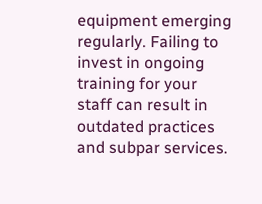equipment emerging regularly. Failing to invest in ongoing training for your staff can result in outdated practices and subpar services.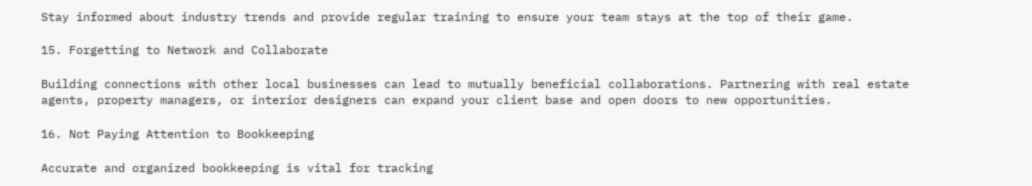Stay informed about industry trends and provide regular training to ensure your team stays at the top of their game.

15. Forgetting to Network and Collaborate

Building connections with other local businesses can lead to mutually beneficial collaborations. Partnering with real estate agents, property managers, or interior designers can expand your client base and open doors to new opportunities.

16. Not Paying Attention to Bookkeeping

Accurate and organized bookkeeping is vital for tracking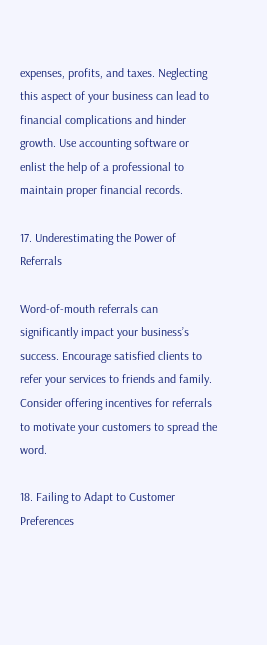expenses, profits, and taxes. Neglecting this aspect of your business can lead to financial complications and hinder growth. Use accounting software or enlist the help of a professional to maintain proper financial records.

17. Underestimating the Power of Referrals

Word-of-mouth referrals can significantly impact your business’s success. Encourage satisfied clients to refer your services to friends and family. Consider offering incentives for referrals to motivate your customers to spread the word.

18. Failing to Adapt to Customer Preferences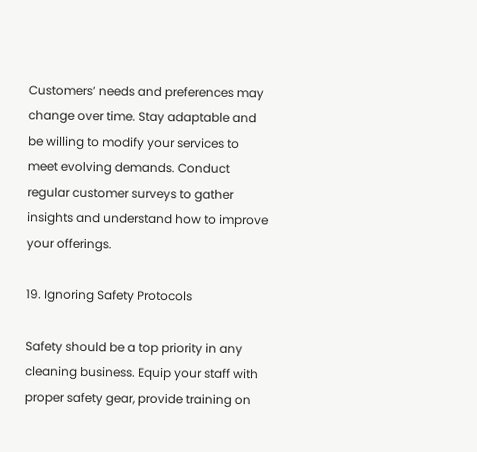Customers’ needs and preferences may change over time. Stay adaptable and be willing to modify your services to meet evolving demands. Conduct regular customer surveys to gather insights and understand how to improve your offerings.

19. Ignoring Safety Protocols

Safety should be a top priority in any cleaning business. Equip your staff with proper safety gear, provide training on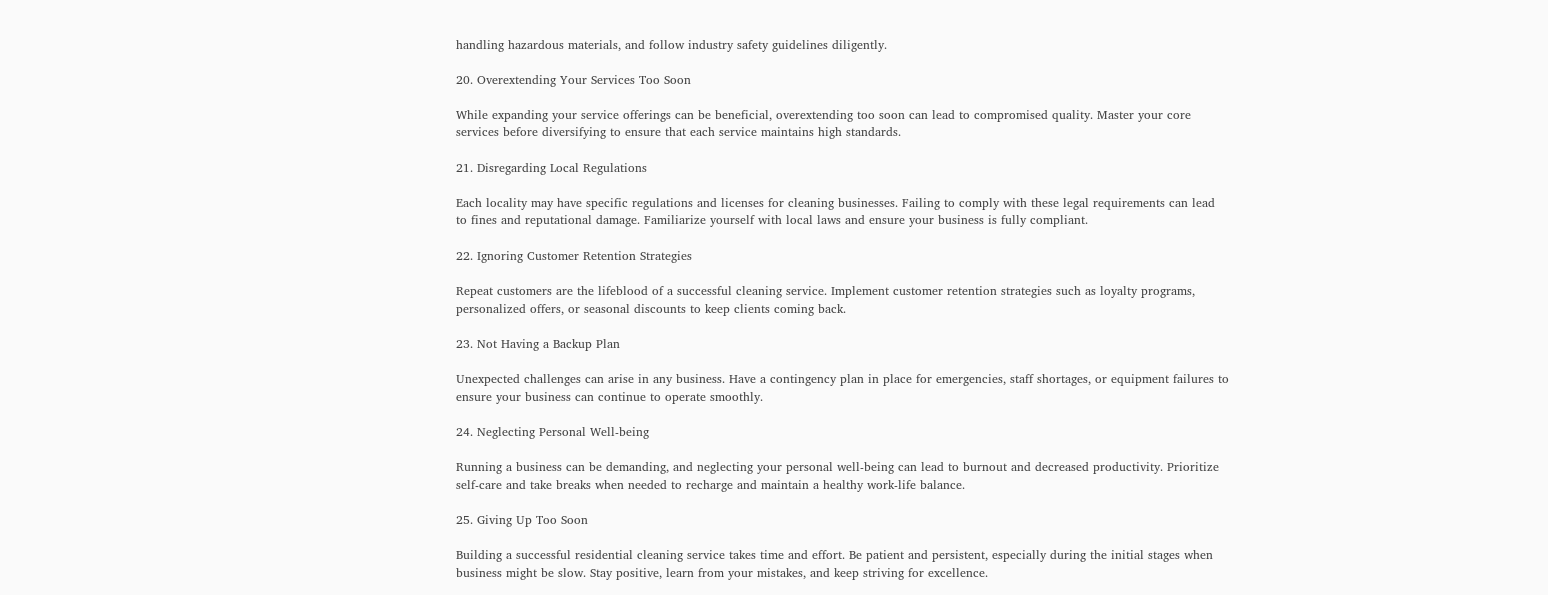handling hazardous materials, and follow industry safety guidelines diligently.

20. Overextending Your Services Too Soon

While expanding your service offerings can be beneficial, overextending too soon can lead to compromised quality. Master your core services before diversifying to ensure that each service maintains high standards.

21. Disregarding Local Regulations

Each locality may have specific regulations and licenses for cleaning businesses. Failing to comply with these legal requirements can lead to fines and reputational damage. Familiarize yourself with local laws and ensure your business is fully compliant.

22. Ignoring Customer Retention Strategies

Repeat customers are the lifeblood of a successful cleaning service. Implement customer retention strategies such as loyalty programs, personalized offers, or seasonal discounts to keep clients coming back.

23. Not Having a Backup Plan

Unexpected challenges can arise in any business. Have a contingency plan in place for emergencies, staff shortages, or equipment failures to ensure your business can continue to operate smoothly.

24. Neglecting Personal Well-being

Running a business can be demanding, and neglecting your personal well-being can lead to burnout and decreased productivity. Prioritize self-care and take breaks when needed to recharge and maintain a healthy work-life balance.

25. Giving Up Too Soon

Building a successful residential cleaning service takes time and effort. Be patient and persistent, especially during the initial stages when business might be slow. Stay positive, learn from your mistakes, and keep striving for excellence.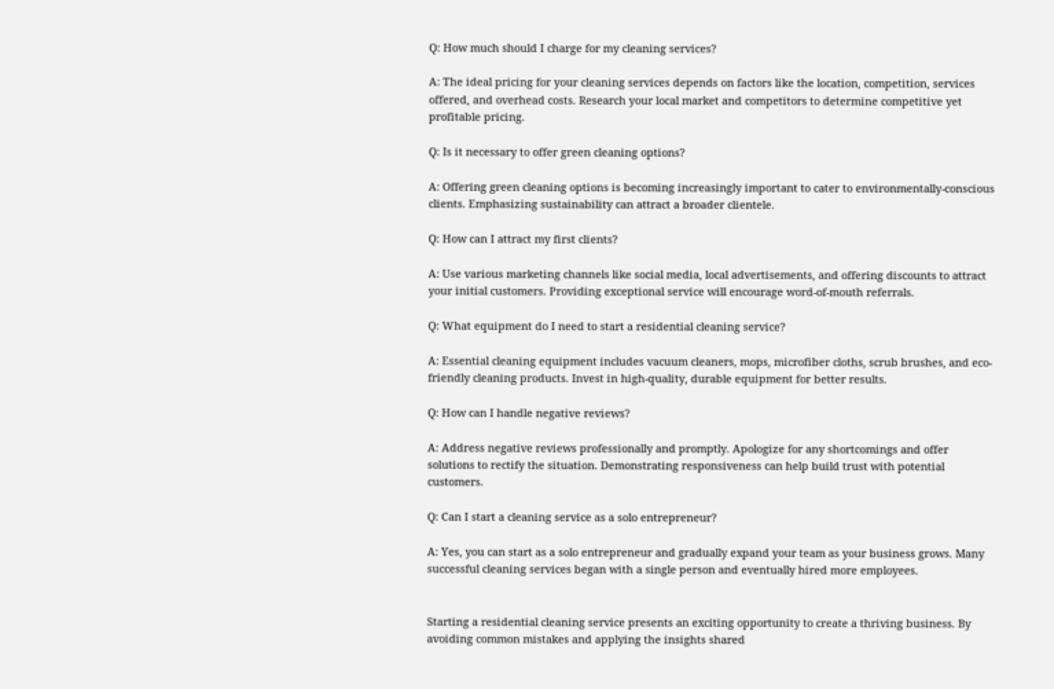Q: How much should I charge for my cleaning services?

A: The ideal pricing for your cleaning services depends on factors like the location, competition, services offered, and overhead costs. Research your local market and competitors to determine competitive yet profitable pricing.

Q: Is it necessary to offer green cleaning options?

A: Offering green cleaning options is becoming increasingly important to cater to environmentally-conscious clients. Emphasizing sustainability can attract a broader clientele.

Q: How can I attract my first clients?

A: Use various marketing channels like social media, local advertisements, and offering discounts to attract your initial customers. Providing exceptional service will encourage word-of-mouth referrals.

Q: What equipment do I need to start a residential cleaning service?

A: Essential cleaning equipment includes vacuum cleaners, mops, microfiber cloths, scrub brushes, and eco-friendly cleaning products. Invest in high-quality, durable equipment for better results.

Q: How can I handle negative reviews?

A: Address negative reviews professionally and promptly. Apologize for any shortcomings and offer solutions to rectify the situation. Demonstrating responsiveness can help build trust with potential customers.

Q: Can I start a cleaning service as a solo entrepreneur?

A: Yes, you can start as a solo entrepreneur and gradually expand your team as your business grows. Many successful cleaning services began with a single person and eventually hired more employees.


Starting a residential cleaning service presents an exciting opportunity to create a thriving business. By avoiding common mistakes and applying the insights shared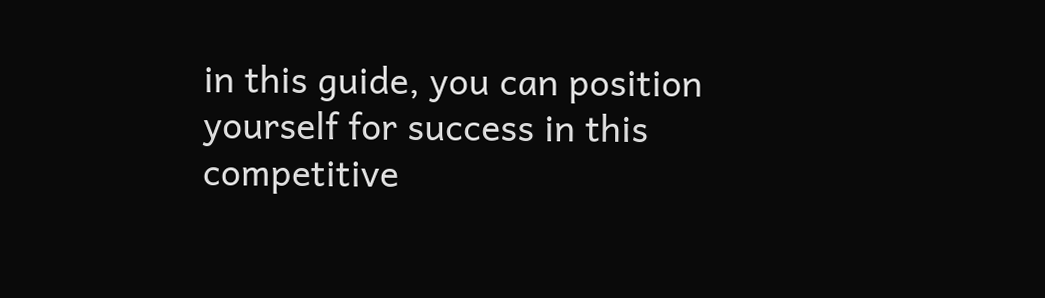in this guide, you can position yourself for success in this competitive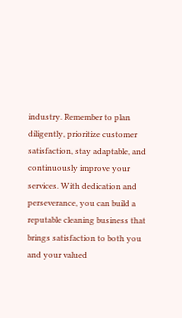industry. Remember to plan diligently, prioritize customer satisfaction, stay adaptable, and continuously improve your services. With dedication and perseverance, you can build a reputable cleaning business that brings satisfaction to both you and your valued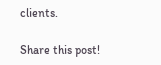clients.

Share this post!